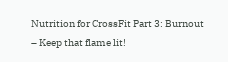Nutrition for CrossFit Part 3: Burnout – Keep that flame lit!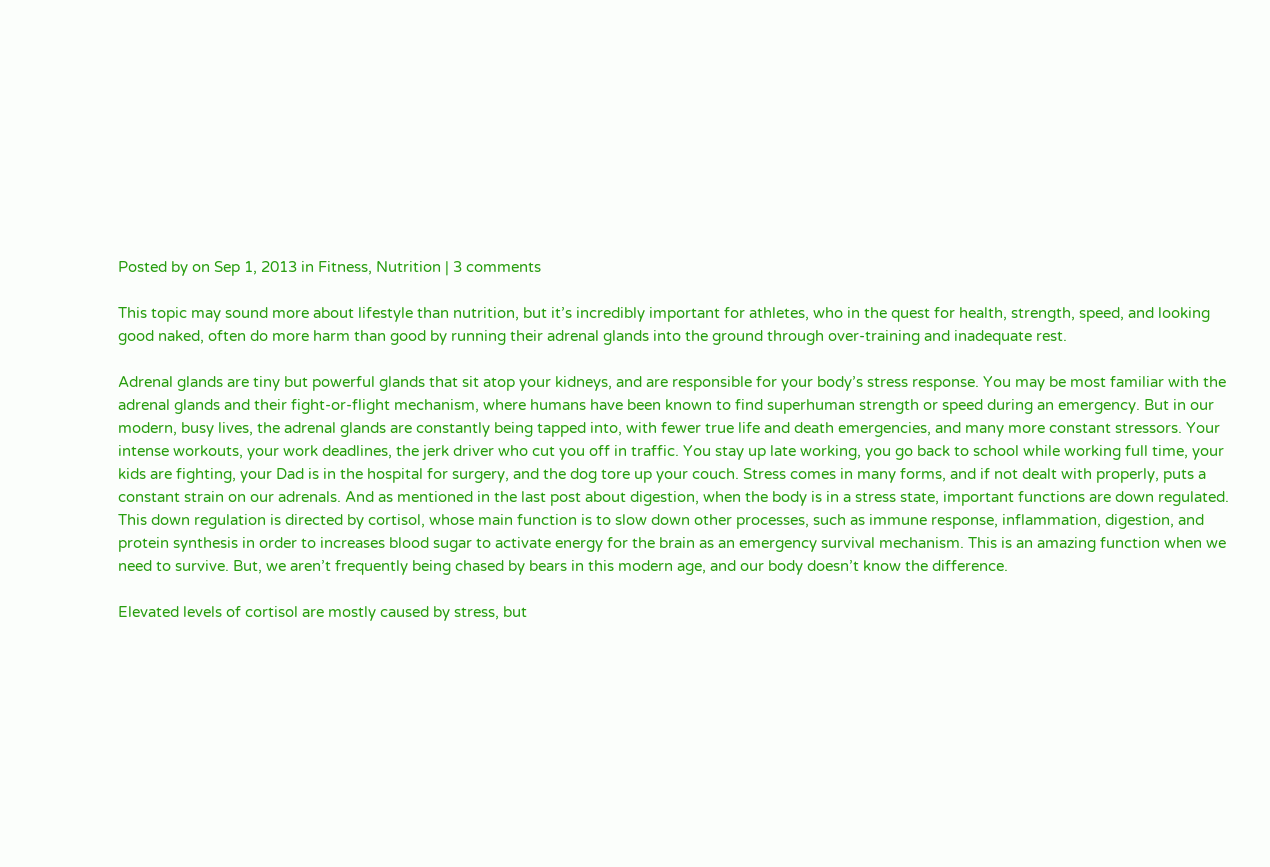Posted by on Sep 1, 2013 in Fitness, Nutrition | 3 comments

This topic may sound more about lifestyle than nutrition, but it’s incredibly important for athletes, who in the quest for health, strength, speed, and looking good naked, often do more harm than good by running their adrenal glands into the ground through over-training and inadequate rest.

Adrenal glands are tiny but powerful glands that sit atop your kidneys, and are responsible for your body’s stress response. You may be most familiar with the adrenal glands and their fight-or-flight mechanism, where humans have been known to find superhuman strength or speed during an emergency. But in our modern, busy lives, the adrenal glands are constantly being tapped into, with fewer true life and death emergencies, and many more constant stressors. Your intense workouts, your work deadlines, the jerk driver who cut you off in traffic. You stay up late working, you go back to school while working full time, your kids are fighting, your Dad is in the hospital for surgery, and the dog tore up your couch. Stress comes in many forms, and if not dealt with properly, puts a constant strain on our adrenals. And as mentioned in the last post about digestion, when the body is in a stress state, important functions are down regulated. This down regulation is directed by cortisol, whose main function is to slow down other processes, such as immune response, inflammation, digestion, and protein synthesis in order to increases blood sugar to activate energy for the brain as an emergency survival mechanism. This is an amazing function when we need to survive. But, we aren’t frequently being chased by bears in this modern age, and our body doesn’t know the difference.

Elevated levels of cortisol are mostly caused by stress, but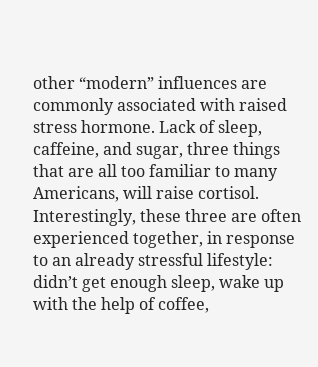other “modern” influences are commonly associated with raised stress hormone. Lack of sleep, caffeine, and sugar, three things that are all too familiar to many Americans, will raise cortisol. Interestingly, these three are often experienced together, in response to an already stressful lifestyle: didn’t get enough sleep, wake up with the help of coffee,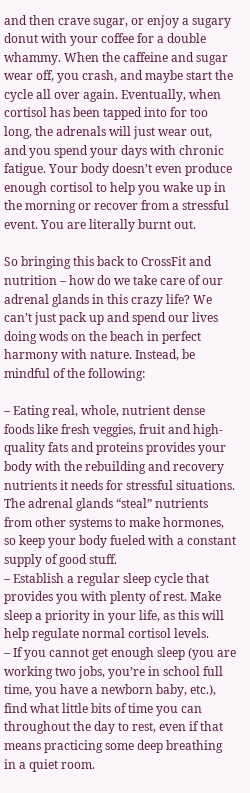and then crave sugar, or enjoy a sugary donut with your coffee for a double whammy. When the caffeine and sugar wear off, you crash, and maybe start the cycle all over again. Eventually, when cortisol has been tapped into for too long, the adrenals will just wear out, and you spend your days with chronic fatigue. Your body doesn’t even produce enough cortisol to help you wake up in the morning or recover from a stressful event. You are literally burnt out.

So bringing this back to CrossFit and nutrition – how do we take care of our adrenal glands in this crazy life? We can’t just pack up and spend our lives doing wods on the beach in perfect harmony with nature. Instead, be mindful of the following:

– Eating real, whole, nutrient dense foods like fresh veggies, fruit and high-quality fats and proteins provides your body with the rebuilding and recovery nutrients it needs for stressful situations. The adrenal glands “steal” nutrients from other systems to make hormones, so keep your body fueled with a constant supply of good stuff.
– Establish a regular sleep cycle that provides you with plenty of rest. Make sleep a priority in your life, as this will help regulate normal cortisol levels.
– If you cannot get enough sleep (you are working two jobs, you’re in school full time, you have a newborn baby, etc.), find what little bits of time you can throughout the day to rest, even if that means practicing some deep breathing in a quiet room.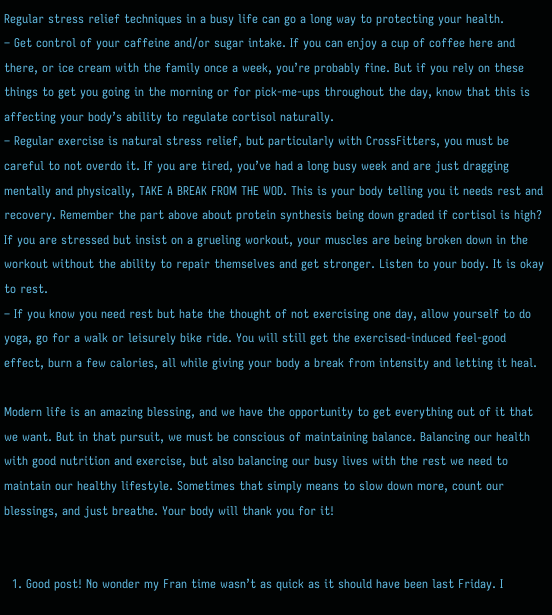Regular stress relief techniques in a busy life can go a long way to protecting your health.
– Get control of your caffeine and/or sugar intake. If you can enjoy a cup of coffee here and there, or ice cream with the family once a week, you’re probably fine. But if you rely on these things to get you going in the morning or for pick-me-ups throughout the day, know that this is affecting your body’s ability to regulate cortisol naturally.
– Regular exercise is natural stress relief, but particularly with CrossFitters, you must be careful to not overdo it. If you are tired, you’ve had a long busy week and are just dragging mentally and physically, TAKE A BREAK FROM THE WOD. This is your body telling you it needs rest and recovery. Remember the part above about protein synthesis being down graded if cortisol is high? If you are stressed but insist on a grueling workout, your muscles are being broken down in the workout without the ability to repair themselves and get stronger. Listen to your body. It is okay to rest.
– If you know you need rest but hate the thought of not exercising one day, allow yourself to do yoga, go for a walk or leisurely bike ride. You will still get the exercised-induced feel-good effect, burn a few calories, all while giving your body a break from intensity and letting it heal.

Modern life is an amazing blessing, and we have the opportunity to get everything out of it that we want. But in that pursuit, we must be conscious of maintaining balance. Balancing our health with good nutrition and exercise, but also balancing our busy lives with the rest we need to maintain our healthy lifestyle. Sometimes that simply means to slow down more, count our blessings, and just breathe. Your body will thank you for it!


  1. Good post! No wonder my Fran time wasn’t as quick as it should have been last Friday. I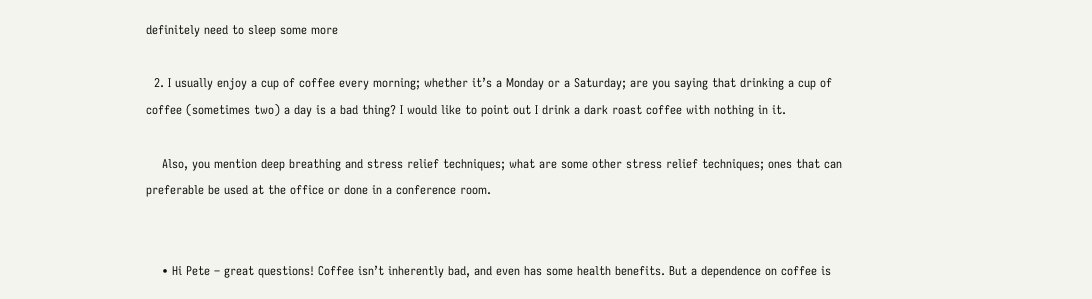definitely need to sleep some more

  2. I usually enjoy a cup of coffee every morning; whether it’s a Monday or a Saturday; are you saying that drinking a cup of coffee (sometimes two) a day is a bad thing? I would like to point out I drink a dark roast coffee with nothing in it.

    Also, you mention deep breathing and stress relief techniques; what are some other stress relief techniques; ones that can preferable be used at the office or done in a conference room.


    • Hi Pete – great questions! Coffee isn’t inherently bad, and even has some health benefits. But a dependence on coffee is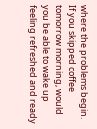where the problems begin. If you skipped coffee tomorrow morning, would you be able to wake up feeling refreshed and ready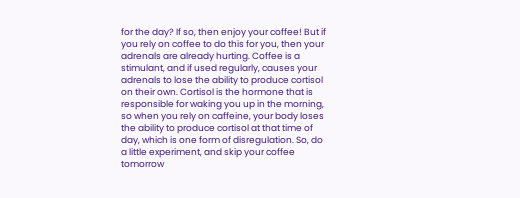for the day? If so, then enjoy your coffee! But if you rely on coffee to do this for you, then your adrenals are already hurting. Coffee is a stimulant, and if used regularly, causes your adrenals to lose the ability to produce cortisol on their own. Cortisol is the hormone that is responsible for waking you up in the morning, so when you rely on caffeine, your body loses the ability to produce cortisol at that time of day, which is one form of disregulation. So, do a little experiment, and skip your coffee tomorrow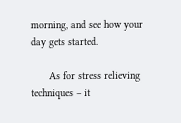morning, and see how your day gets started.

      As for stress relieving techniques – it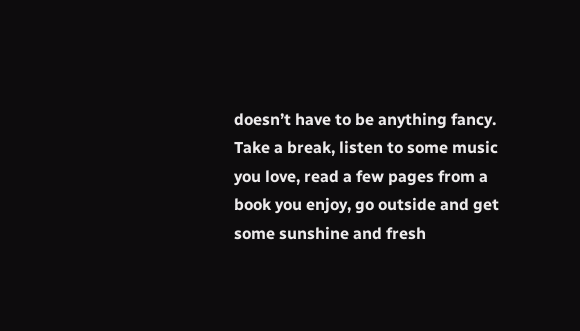doesn’t have to be anything fancy. Take a break, listen to some music you love, read a few pages from a book you enjoy, go outside and get some sunshine and fresh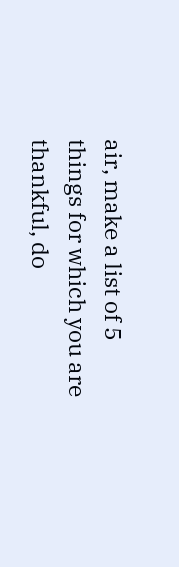air, make a list of 5 things for which you are thankful, do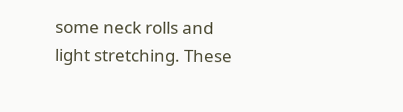some neck rolls and light stretching. These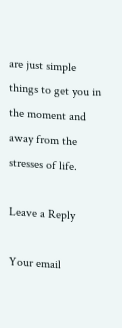are just simple things to get you in the moment and away from the stresses of life.

Leave a Reply

Your email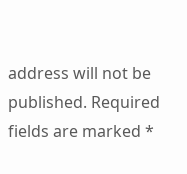address will not be published. Required fields are marked *